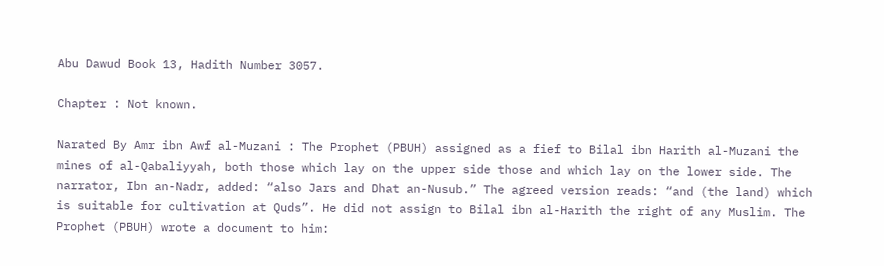Abu Dawud Book 13, Hadith Number 3057.

Chapter : Not known.

Narated By Amr ibn Awf al-Muzani : The Prophet (PBUH) assigned as a fief to Bilal ibn Harith al-Muzani the mines of al-Qabaliyyah, both those which lay on the upper side those and which lay on the lower side. The narrator, Ibn an-Nadr, added: “also Jars and Dhat an-Nusub.” The agreed version reads: “and (the land) which is suitable for cultivation at Quds”. He did not assign to Bilal ibn al-Harith the right of any Muslim. The Prophet (PBUH) wrote a document to him: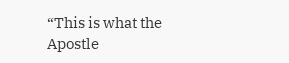“This is what the Apostle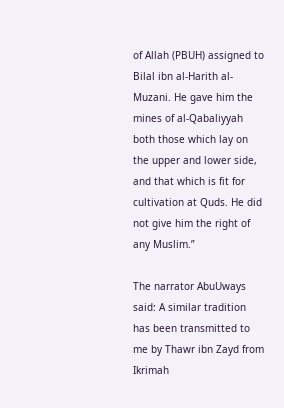of Allah (PBUH) assigned to Bilal ibn al-Harith al-Muzani. He gave him the mines of al-Qabaliyyah both those which lay on the upper and lower side, and that which is fit for cultivation at Quds. He did not give him the right of any Muslim.”

The narrator AbuUways said: A similar tradition has been transmitted to me by Thawr ibn Zayd from Ikrimah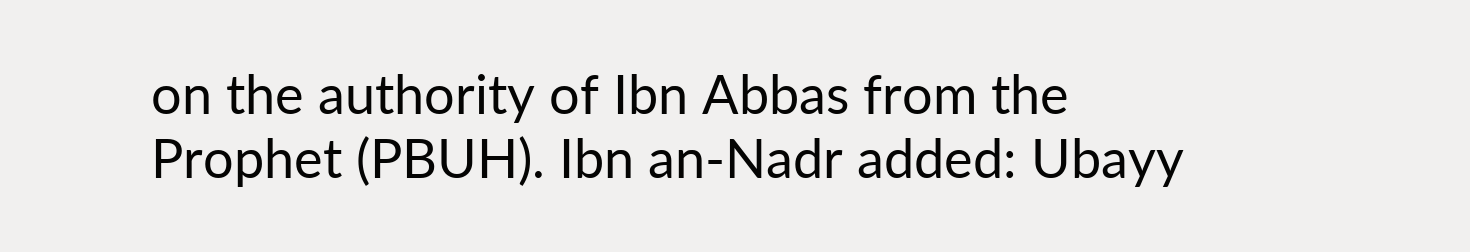on the authority of Ibn Abbas from the Prophet (PBUH). Ibn an-Nadr added: Ubayy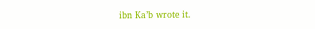ibn Ka’b wrote it.